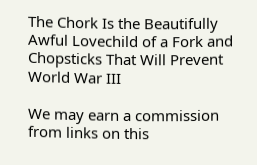The Chork Is the Beautifully Awful Lovechild of a Fork and Chopsticks That Will Prevent World War III

We may earn a commission from links on this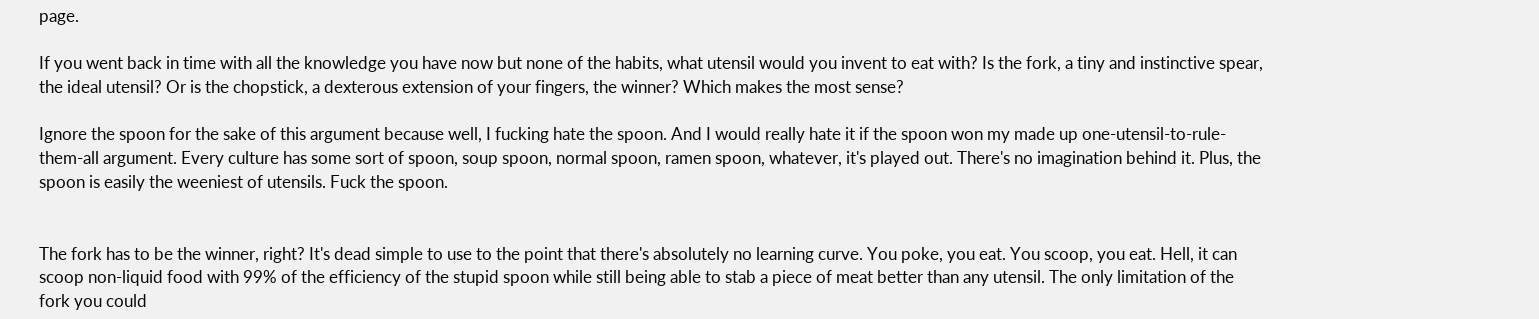page.

If you went back in time with all the knowledge you have now but none of the habits, what utensil would you invent to eat with? Is the fork, a tiny and instinctive spear, the ideal utensil? Or is the chopstick, a dexterous extension of your fingers, the winner? Which makes the most sense?

Ignore the spoon for the sake of this argument because well, I fucking hate the spoon. And I would really hate it if the spoon won my made up one-utensil-to-rule-them-all argument. Every culture has some sort of spoon, soup spoon, normal spoon, ramen spoon, whatever, it's played out. There's no imagination behind it. Plus, the spoon is easily the weeniest of utensils. Fuck the spoon.


The fork has to be the winner, right? It's dead simple to use to the point that there's absolutely no learning curve. You poke, you eat. You scoop, you eat. Hell, it can scoop non-liquid food with 99% of the efficiency of the stupid spoon while still being able to stab a piece of meat better than any utensil. The only limitation of the fork you could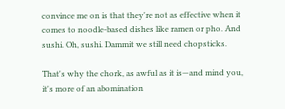convince me on is that they're not as effective when it comes to noodle-based dishes like ramen or pho. And sushi. Oh, sushi. Dammit we still need chopsticks.

That's why the chork, as awful as it is—and mind you, it's more of an abomination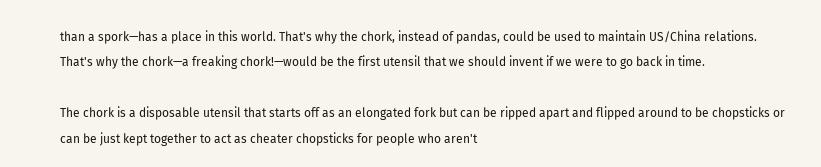than a spork—has a place in this world. That's why the chork, instead of pandas, could be used to maintain US/China relations. That's why the chork—a freaking chork!—would be the first utensil that we should invent if we were to go back in time.

The chork is a disposable utensil that starts off as an elongated fork but can be ripped apart and flipped around to be chopsticks or can be just kept together to act as cheater chopsticks for people who aren't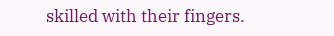skilled with their fingers.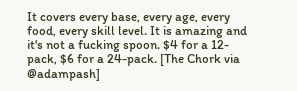It covers every base, every age, every food, every skill level. It is amazing and it's not a fucking spoon. $4 for a 12-pack, $6 for a 24-pack. [The Chork via @adampash]